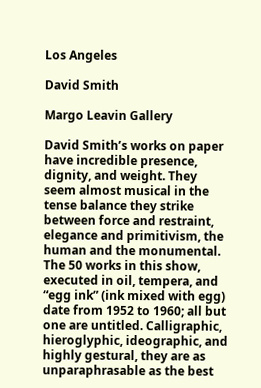Los Angeles

David Smith

Margo Leavin Gallery

David Smith’s works on paper have incredible presence, dignity, and weight. They seem almost musical in the tense balance they strike between force and restraint, elegance and primitivism, the human and the monumental. The 50 works in this show, executed in oil, tempera, and “egg ink” (ink mixed with egg) date from 1952 to 1960; all but one are untitled. Calligraphic, hieroglyphic, ideographic, and highly gestural, they are as unparaphrasable as the best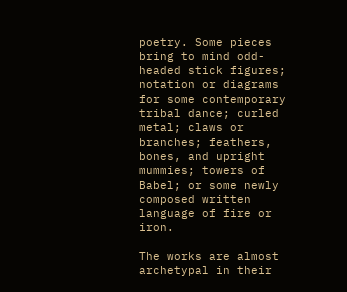poetry. Some pieces bring to mind odd-headed stick figures; notation or diagrams for some contemporary tribal dance; curled metal; claws or branches; feathers, bones, and upright mummies; towers of Babel; or some newly composed written language of fire or iron.

The works are almost archetypal in their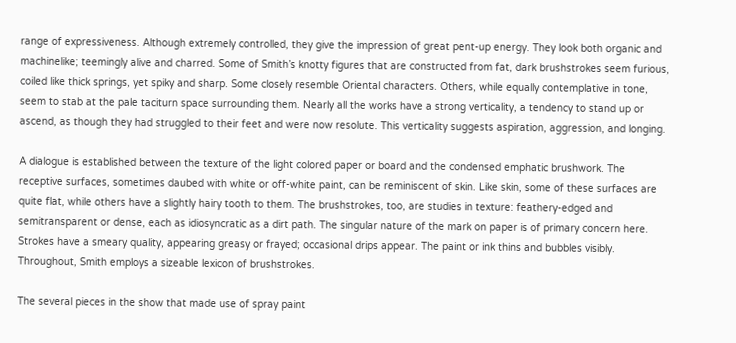range of expressiveness. Although extremely controlled, they give the impression of great pent-up energy. They look both organic and machinelike; teemingly alive and charred. Some of Smith’s knotty figures that are constructed from fat, dark brushstrokes seem furious, coiled like thick springs, yet spiky and sharp. Some closely resemble Oriental characters. Others, while equally contemplative in tone, seem to stab at the pale taciturn space surrounding them. Nearly all the works have a strong verticality, a tendency to stand up or ascend, as though they had struggled to their feet and were now resolute. This verticality suggests aspiration, aggression, and longing.

A dialogue is established between the texture of the light colored paper or board and the condensed emphatic brushwork. The receptive surfaces, sometimes daubed with white or off-white paint, can be reminiscent of skin. Like skin, some of these surfaces are quite flat, while others have a slightly hairy tooth to them. The brushstrokes, too, are studies in texture: feathery-edged and semitransparent or dense, each as idiosyncratic as a dirt path. The singular nature of the mark on paper is of primary concern here. Strokes have a smeary quality, appearing greasy or frayed; occasional drips appear. The paint or ink thins and bubbles visibly. Throughout, Smith employs a sizeable lexicon of brushstrokes.

The several pieces in the show that made use of spray paint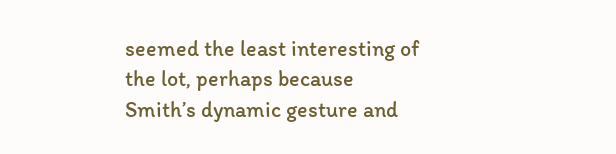seemed the least interesting of the lot, perhaps because Smith’s dynamic gesture and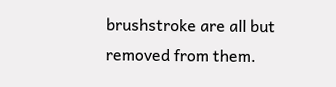brushstroke are all but removed from them.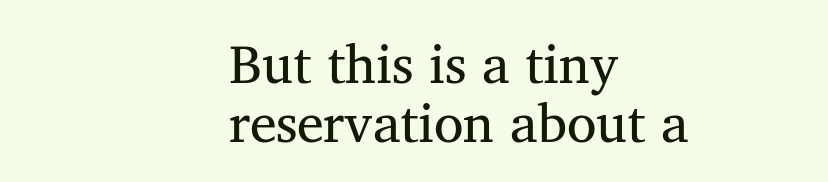But this is a tiny reservation about a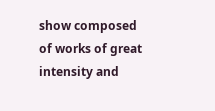show composed of works of great intensity and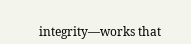integrity—works that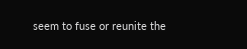seem to fuse or reunite the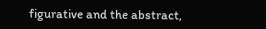figurative and the abstract,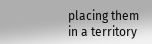placing them in a territory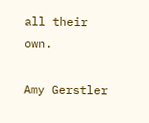all their own.

Amy Gerstler